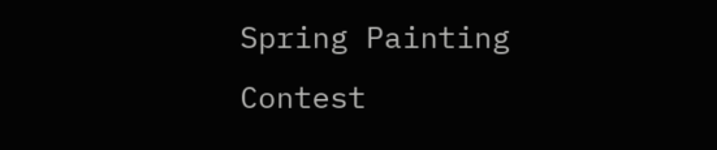Spring Painting Contest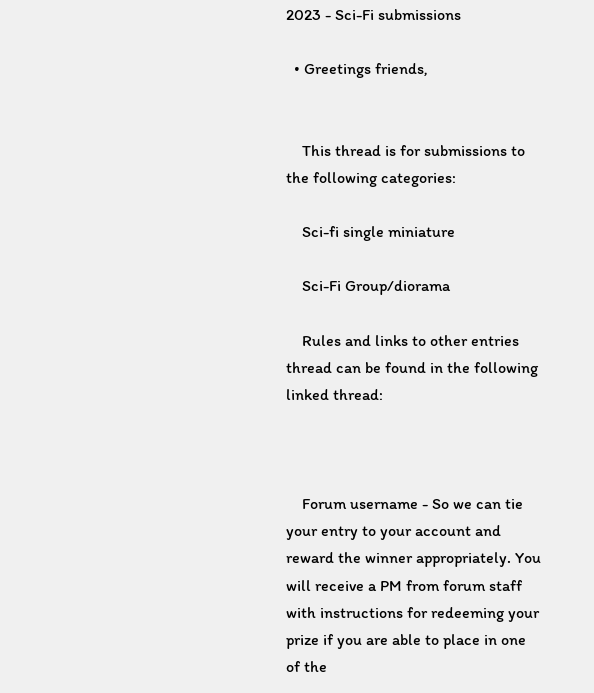2023 - Sci-Fi submissions

  • Greetings friends,


    This thread is for submissions to the following categories:

    Sci-fi single miniature

    Sci-Fi Group/diorama

    Rules and links to other entries thread can be found in the following linked thread:



    Forum username - So we can tie your entry to your account and reward the winner appropriately. You will receive a PM from forum staff with instructions for redeeming your prize if you are able to place in one of the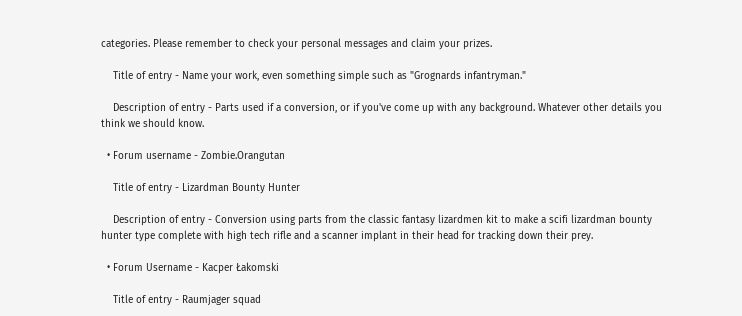categories. Please remember to check your personal messages and claim your prizes.

    Title of entry - Name your work, even something simple such as "Grognards infantryman."

    Description of entry - Parts used if a conversion, or if you've come up with any background. Whatever other details you think we should know.

  • Forum username - Zombie.Orangutan

    Title of entry - Lizardman Bounty Hunter

    Description of entry - Conversion using parts from the classic fantasy lizardmen kit to make a scifi lizardman bounty hunter type complete with high tech rifle and a scanner implant in their head for tracking down their prey.

  • Forum Username - Kacper Łakomski

    Title of entry - Raumjager squad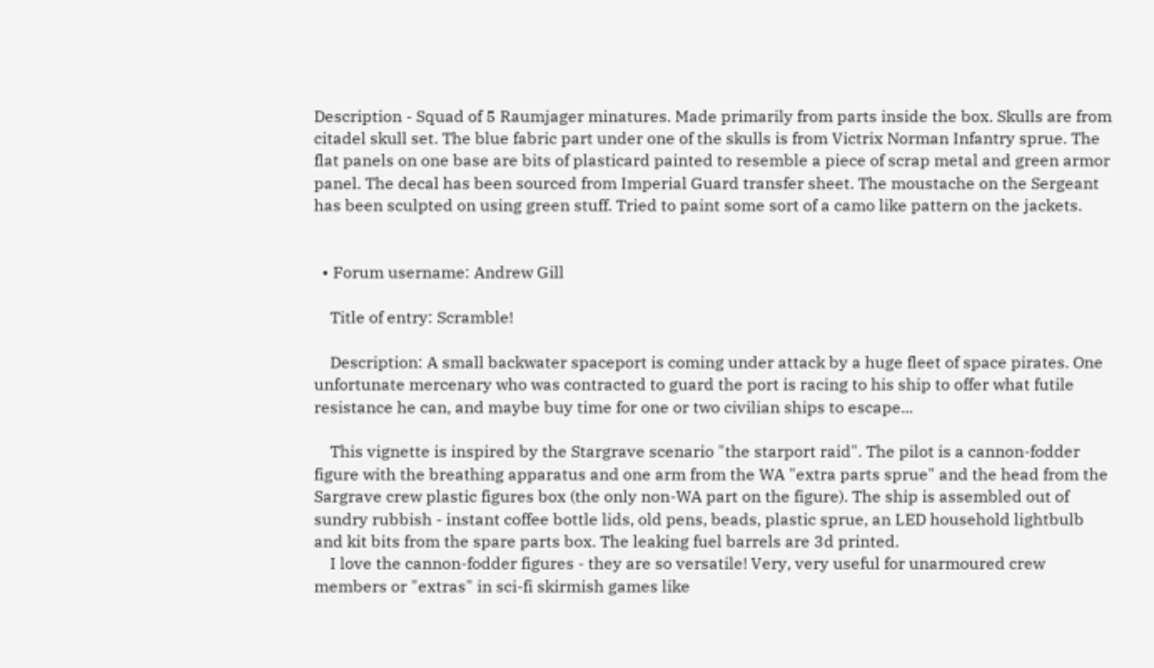Description - Squad of 5 Raumjager minatures. Made primarily from parts inside the box. Skulls are from citadel skull set. The blue fabric part under one of the skulls is from Victrix Norman Infantry sprue. The flat panels on one base are bits of plasticard painted to resemble a piece of scrap metal and green armor panel. The decal has been sourced from Imperial Guard transfer sheet. The moustache on the Sergeant has been sculpted on using green stuff. Tried to paint some sort of a camo like pattern on the jackets.


  • Forum username: Andrew Gill

    Title of entry: Scramble!

    Description: A small backwater spaceport is coming under attack by a huge fleet of space pirates. One unfortunate mercenary who was contracted to guard the port is racing to his ship to offer what futile resistance he can, and maybe buy time for one or two civilian ships to escape...

    This vignette is inspired by the Stargrave scenario "the starport raid". The pilot is a cannon-fodder figure with the breathing apparatus and one arm from the WA "extra parts sprue" and the head from the Sargrave crew plastic figures box (the only non-WA part on the figure). The ship is assembled out of sundry rubbish - instant coffee bottle lids, old pens, beads, plastic sprue, an LED household lightbulb and kit bits from the spare parts box. The leaking fuel barrels are 3d printed.
    I love the cannon-fodder figures - they are so versatile! Very, very useful for unarmoured crew members or "extras" in sci-fi skirmish games like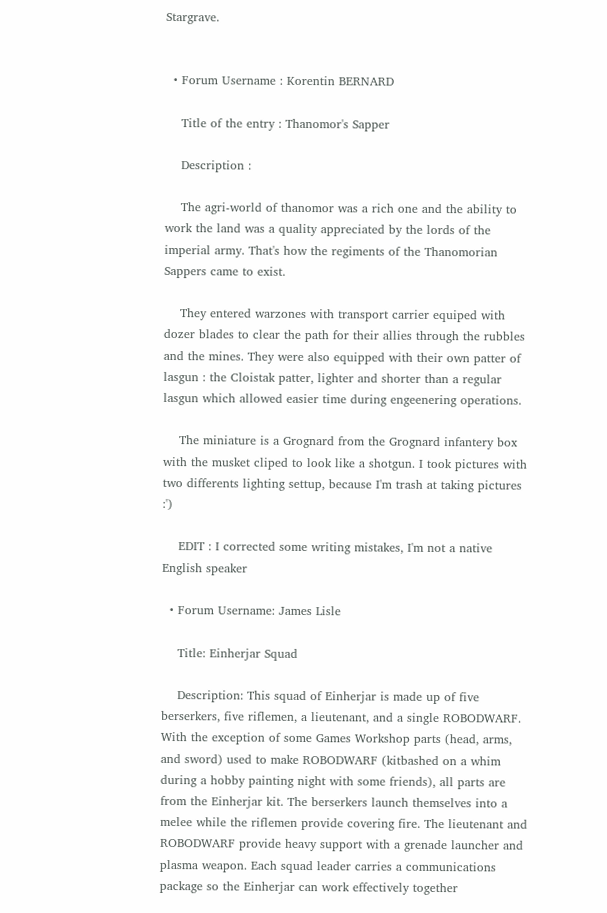Stargrave.


  • Forum Username : Korentin BERNARD

    Title of the entry : Thanomor's Sapper

    Description :

    The agri-world of thanomor was a rich one and the ability to work the land was a quality appreciated by the lords of the imperial army. That's how the regiments of the Thanomorian Sappers came to exist.

    They entered warzones with transport carrier equiped with dozer blades to clear the path for their allies through the rubbles and the mines. They were also equipped with their own patter of lasgun : the Cloistak patter, lighter and shorter than a regular lasgun which allowed easier time during engeenering operations.

    The miniature is a Grognard from the Grognard infantery box with the musket cliped to look like a shotgun. I took pictures with two differents lighting settup, because I'm trash at taking pictures :')

    EDIT : I corrected some writing mistakes, I'm not a native English speaker

  • Forum Username: James Lisle

    Title: Einherjar Squad

    Description: This squad of Einherjar is made up of five berserkers, five riflemen, a lieutenant, and a single ROBODWARF. With the exception of some Games Workshop parts (head, arms, and sword) used to make ROBODWARF (kitbashed on a whim during a hobby painting night with some friends), all parts are from the Einherjar kit. The berserkers launch themselves into a melee while the riflemen provide covering fire. The lieutenant and ROBODWARF provide heavy support with a grenade launcher and plasma weapon. Each squad leader carries a communications package so the Einherjar can work effectively together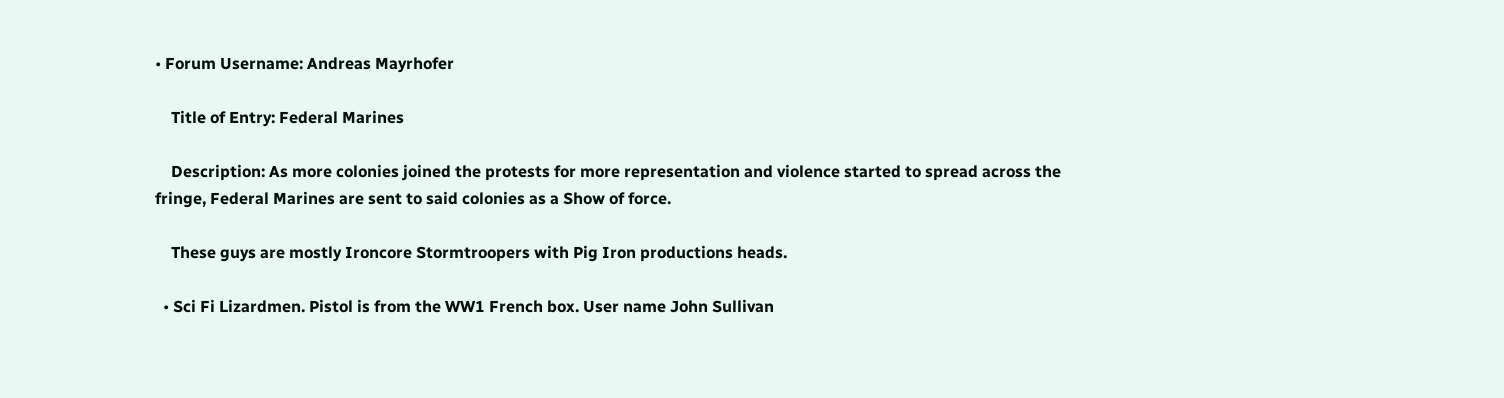• Forum Username: Andreas Mayrhofer

    Title of Entry: Federal Marines

    Description: As more colonies joined the protests for more representation and violence started to spread across the fringe, Federal Marines are sent to said colonies as a Show of force.

    These guys are mostly Ironcore Stormtroopers with Pig Iron productions heads.

  • Sci Fi Lizardmen. Pistol is from the WW1 French box. User name John Sullivan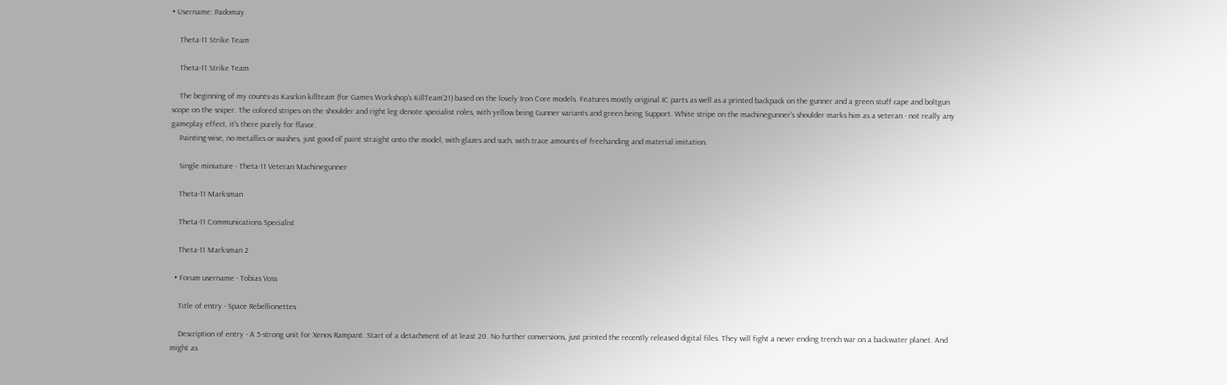• Username: Padomay

    Theta-11 Strike Team

    Theta-11 Strike Team

    The beginning of my counts-as Kasrkin killteam (for Games Workshop's KillTeam'21) based on the lovely Iron Core models. Features mostly original IC parts as well as a printed backpack on the gunner and a green stuff cape and boltgun scope on the sniper. The colored stripes on the shoulder and right leg denote specialist roles, with yellow being Gunner variants and green being Support. White stripe on the machinegunner's shoulder marks him as a veteran - not really any gameplay effect, it's there purely for flavor.
    Painting-wise, no metallics or washes, just good ol' paint straight onto the model, with glazes and such, with trace amounts of freehanding and material imitation.

    Single miniature - Theta-11 Veteran Machinegunner

    Theta-11 Marksman

    Theta-11 Communications Specialist

    Theta-11 Marksman 2

  • Forum username - Tobias Voss

    Title of entry - Space Rebellionettes

    Description of entry - A 5-strong unit for Xenos Rampant. Start of a detachment of at least 20. No further conversions, just printed the recently released digital files. They will fight a never ending trench war on a backwater planet. And might as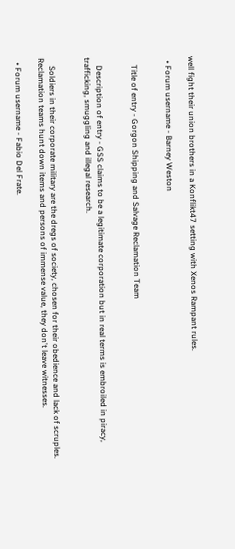well fight their union brothers in a Konflikt47 setting with Xenos Rampant rules.

  • Forum username - Barney Weston


    Title of entry - Gorgon Shipping and Salvage Reclamation Team


    Description of entry - GSS claims to be a legitimate corporation but in real terms is embroiled in piracy, trafficking, smuggling and illegal research.


    Soldiers in their corporate military are the dregs of society, chosen for their obedience and lack of scruples. Reclamation teams hunt down items and persons of immense value, they don't leave witnesses.

  • Forum username - Fabio Del Frate.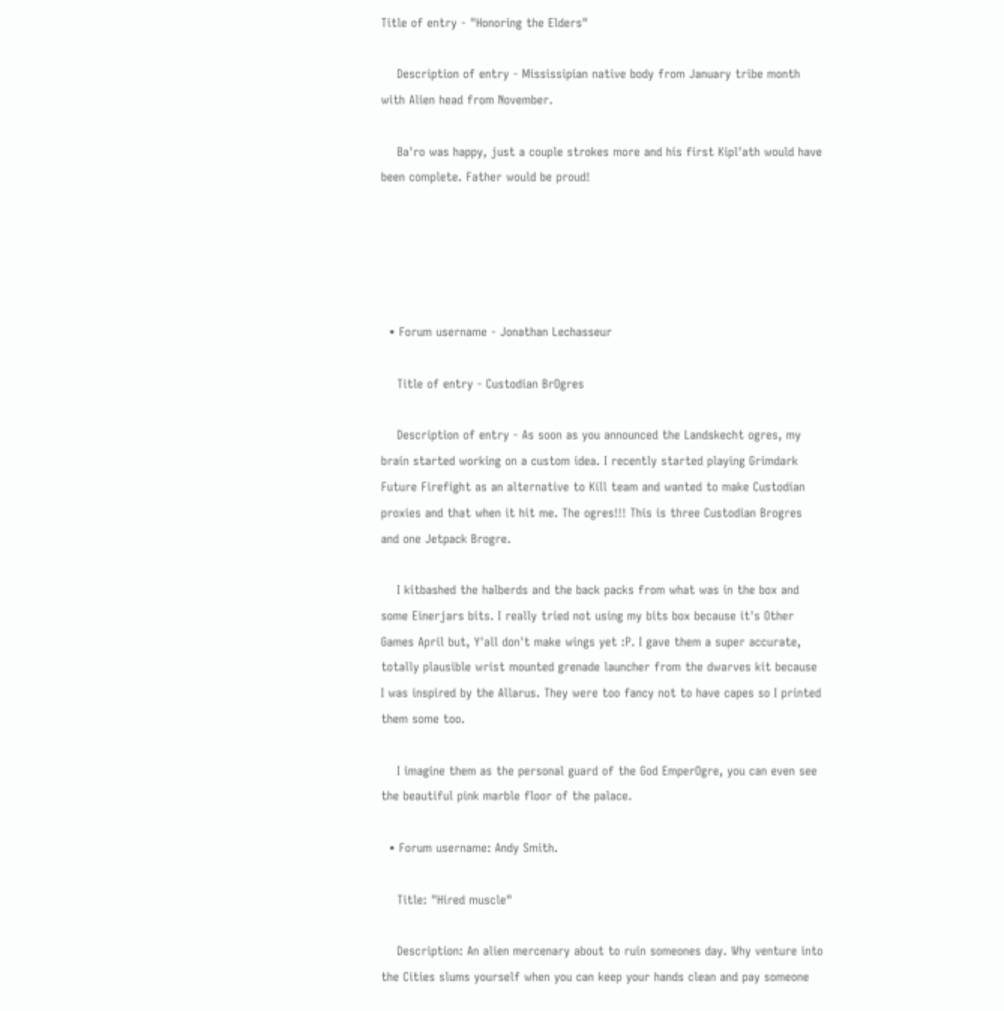Title of entry - "Honoring the Elders"

    Description of entry - Mississipian native body from January tribe month with Alien head from November.

    Ba'ro was happy, just a couple strokes more and his first Kipl'ath would have been complete. Father would be proud!





  • Forum username - Jonathan Lechasseur

    Title of entry - Custodian BrOgres

    Description of entry - As soon as you announced the Landskecht ogres, my brain started working on a custom idea. I recently started playing Grimdark Future Firefight as an alternative to Kill team and wanted to make Custodian proxies and that when it hit me. The ogres!!! This is three Custodian Brogres and one Jetpack Brogre.

    I kitbashed the halberds and the back packs from what was in the box and some Einerjars bits. I really tried not using my bits box because it's Other Games April but, Y'all don't make wings yet :P. I gave them a super accurate, totally plausible wrist mounted grenade launcher from the dwarves kit because I was inspired by the Allarus. They were too fancy not to have capes so I printed them some too.

    I imagine them as the personal guard of the God EmperOgre, you can even see the beautiful pink marble floor of the palace.

  • Forum username: Andy Smith.

    Title: "Hired muscle"

    Description: An alien mercenary about to ruin someones day. Why venture into the Cities slums yourself when you can keep your hands clean and pay someone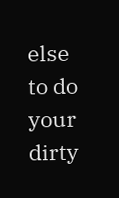else to do your dirty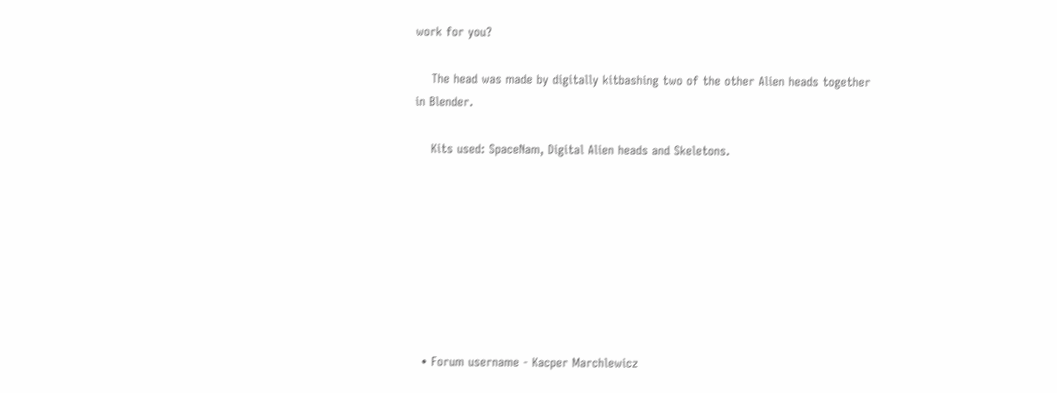work for you?

    The head was made by digitally kitbashing two of the other Alien heads together in Blender.

    Kits used: SpaceNam, Digital Alien heads and Skeletons.








  • Forum username - Kacper Marchlewicz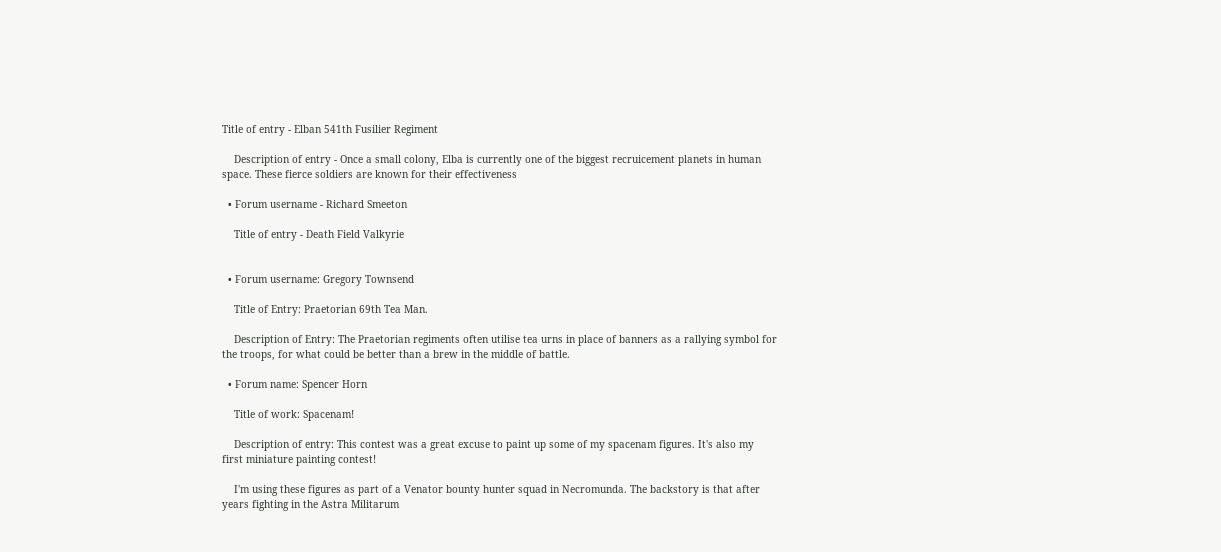Title of entry - Elban 541th Fusilier Regiment

    Description of entry - Once a small colony, Elba is currently one of the biggest recruicement planets in human space. These fierce soldiers are known for their effectiveness

  • Forum username - Richard Smeeton

    Title of entry - Death Field Valkyrie


  • Forum username: Gregory Townsend

    Title of Entry: Praetorian 69th Tea Man.

    Description of Entry: The Praetorian regiments often utilise tea urns in place of banners as a rallying symbol for the troops, for what could be better than a brew in the middle of battle.

  • Forum name: Spencer Horn

    Title of work: Spacenam!

    Description of entry: This contest was a great excuse to paint up some of my spacenam figures. It's also my first miniature painting contest!

    I'm using these figures as part of a Venator bounty hunter squad in Necromunda. The backstory is that after years fighting in the Astra Militarum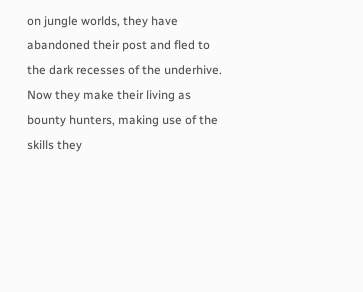on jungle worlds, they have abandoned their post and fled to the dark recesses of the underhive. Now they make their living as bounty hunters, making use of the skills they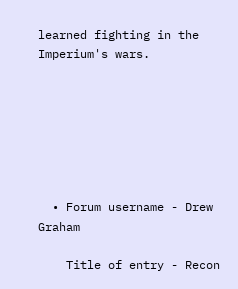learned fighting in the Imperium's wars.







  • Forum username - Drew Graham

    Title of entry - Recon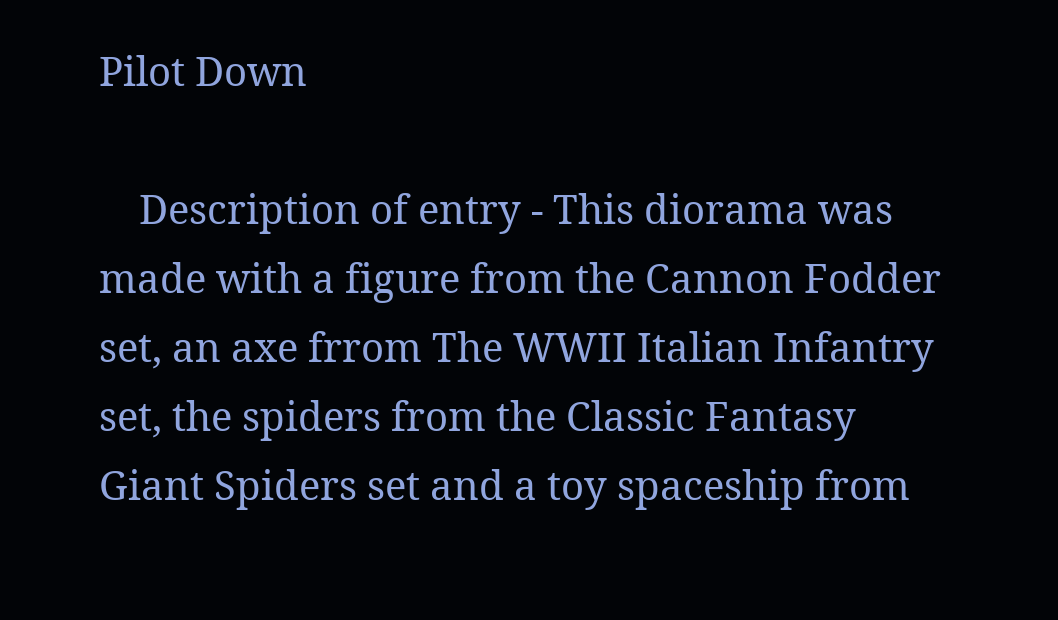Pilot Down

    Description of entry - This diorama was made with a figure from the Cannon Fodder set, an axe frrom The WWII Italian Infantry set, the spiders from the Classic Fantasy Giant Spiders set and a toy spaceship from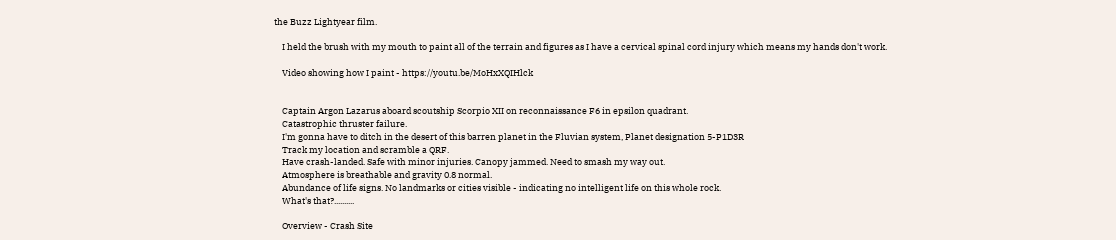the Buzz Lightyear film.

    I held the brush with my mouth to paint all of the terrain and figures as I have a cervical spinal cord injury which means my hands don't work.

    Video showing how I paint - https://youtu.be/MoHxXQIHlck


    Captain Argon Lazarus aboard scoutship Scorpio XII on reconnaissance F6 in epsilon quadrant.
    Catastrophic thruster failure.
    I'm gonna have to ditch in the desert of this barren planet in the Fluvian system, Planet designation 5-P1D3R
    Track my location and scramble a QRF.
    Have crash-landed. Safe with minor injuries. Canopy jammed. Need to smash my way out.
    Atmosphere is breathable and gravity 0.8 normal.
    Abundance of life signs. No landmarks or cities visible - indicating no intelligent life on this whole rock.
    What's that?..........

    Overview - Crash Site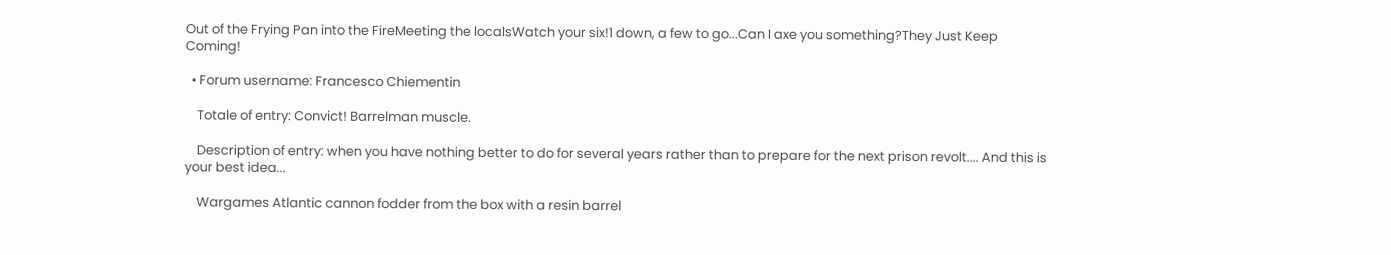Out of the Frying Pan into the FireMeeting the localsWatch your six!1 down, a few to go...Can I axe you something?They Just Keep Coming!

  • Forum username: Francesco Chiementin

    Totale of entry: Convict! Barrelman muscle.

    Description of entry: when you have nothing better to do for several years rather than to prepare for the next prison revolt.... And this is your best idea...

    Wargames Atlantic cannon fodder from the box with a resin barrel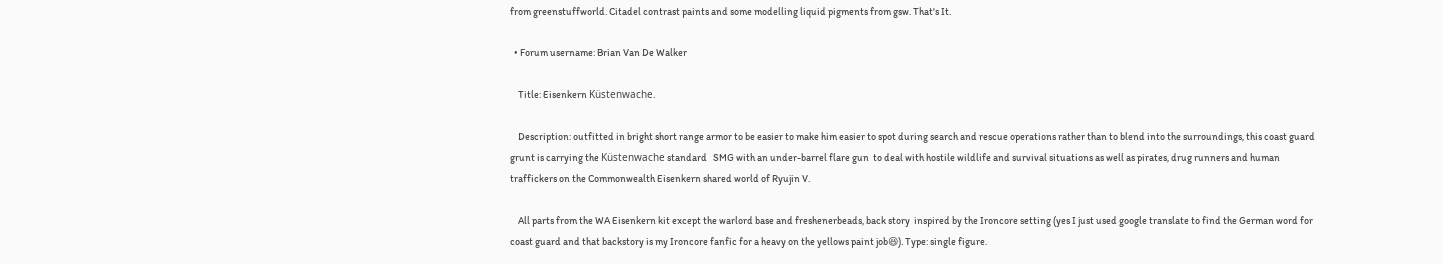from greenstuffworld. Citadel contrast paints and some modelling liquid pigments from gsw. That's It.

  • Forum username: Brian Van De Walker

    Title: Eisenkern Küstenwache.

    Description: outfitted in bright short range armor to be easier to make him easier to spot during search and rescue operations rather than to blend into the surroundings, this coast guard grunt is carrying the Küstenwache standard   SMG with an under-barrel flare gun  to deal with hostile wildlife and survival situations as well as pirates, drug runners and human traffickers on the Commonwealth Eisenkern shared world of Ryujin V.

    All parts from the WA Eisenkern kit except the warlord base and freshenerbeads, back story  inspired by the Ironcore setting (yes I just used google translate to find the German word for coast guard and that backstory is my Ironcore fanfic for a heavy on the yellows paint job😆). Type: single figure.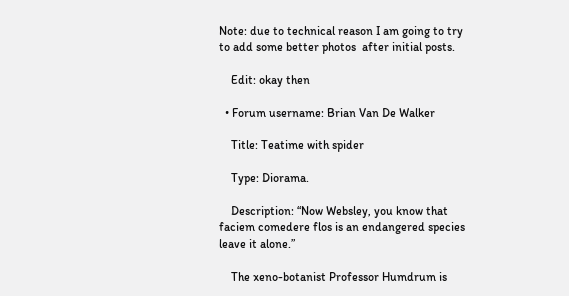Note: due to technical reason I am going to try to add some better photos  after initial posts.

    Edit: okay then

  • Forum username: Brian Van De Walker

    Title: Teatime with spider

    Type: Diorama.

    Description: “Now Websley, you know that faciem comedere flos is an endangered species leave it alone.”

    The xeno-botanist Professor Humdrum is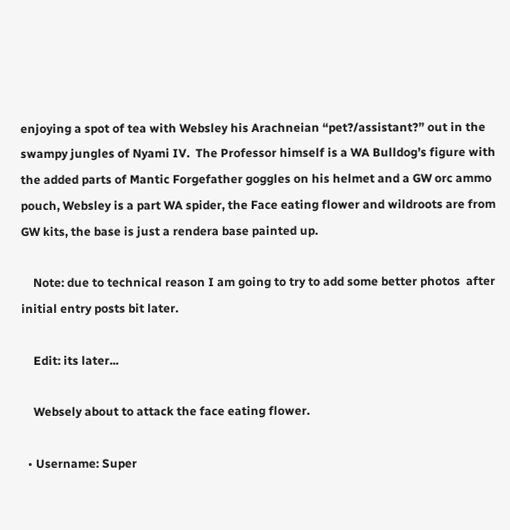enjoying a spot of tea with Websley his Arachneian “pet?/assistant?” out in the swampy jungles of Nyami IV.  The Professor himself is a WA Bulldog’s figure with the added parts of Mantic Forgefather goggles on his helmet and a GW orc ammo pouch, Websley is a part WA spider, the Face eating flower and wildroots are from GW kits, the base is just a rendera base painted up.

    Note: due to technical reason I am going to try to add some better photos  after initial entry posts bit later.

    Edit: its later...

    Websely about to attack the face eating flower.

  • Username: Super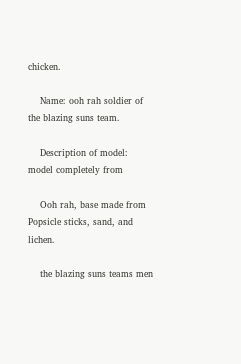chicken.

    Name: ooh rah soldier of the blazing suns team.

    Description of model: model completely from

    Ooh rah, base made from Popsicle sticks, sand, and lichen.

    the blazing suns teams men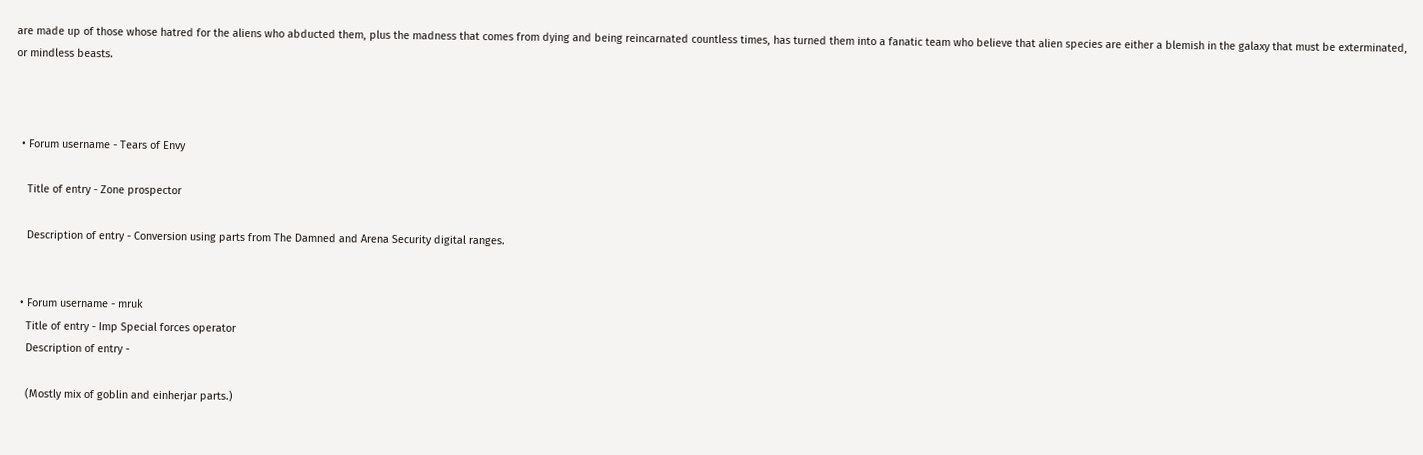are made up of those whose hatred for the aliens who abducted them, plus the madness that comes from dying and being reincarnated countless times, has turned them into a fanatic team who believe that alien species are either a blemish in the galaxy that must be exterminated, or mindless beasts.



  • Forum username - Tears of Envy

    Title of entry - Zone prospector

    Description of entry - Conversion using parts from The Damned and Arena Security digital ranges.


  • Forum username - mruk
    Title of entry - Imp Special forces operator
    Description of entry -

    (Mostly mix of goblin and einherjar parts.)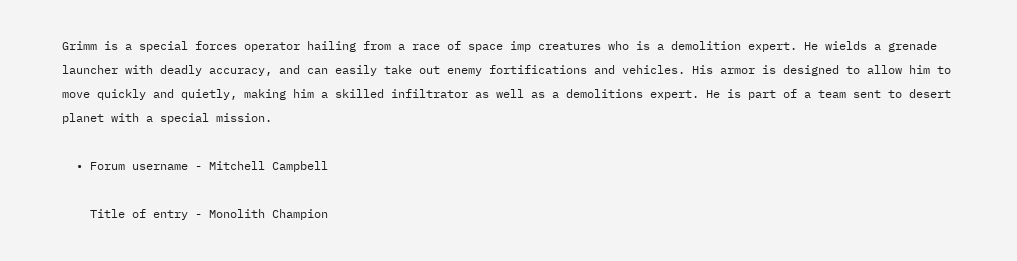Grimm is a special forces operator hailing from a race of space imp creatures who is a demolition expert. He wields a grenade launcher with deadly accuracy, and can easily take out enemy fortifications and vehicles. His armor is designed to allow him to move quickly and quietly, making him a skilled infiltrator as well as a demolitions expert. He is part of a team sent to desert planet with a special mission.

  • Forum username - Mitchell Campbell

    Title of entry - Monolith Champion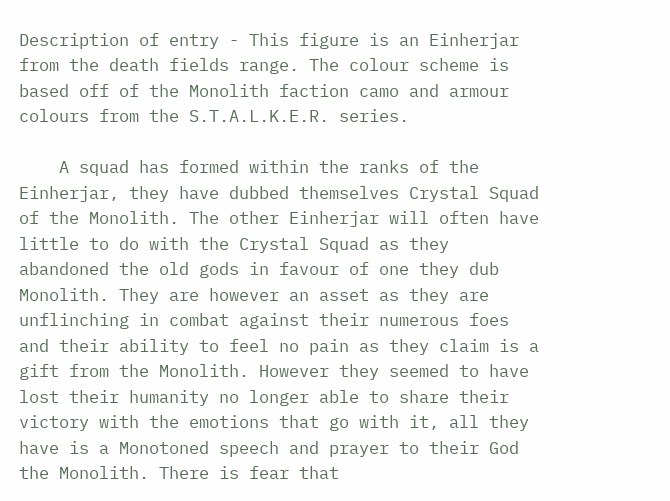Description of entry - This figure is an Einherjar from the death fields range. The colour scheme is based off of the Monolith faction camo and armour colours from the S.T.A.L.K.E.R. series.

    A squad has formed within the ranks of the Einherjar, they have dubbed themselves Crystal Squad of the Monolith. The other Einherjar will often have little to do with the Crystal Squad as they abandoned the old gods in favour of one they dub Monolith. They are however an asset as they are unflinching in combat against their numerous foes and their ability to feel no pain as they claim is a gift from the Monolith. However they seemed to have lost their humanity no longer able to share their victory with the emotions that go with it, all they have is a Monotoned speech and prayer to their God the Monolith. There is fear that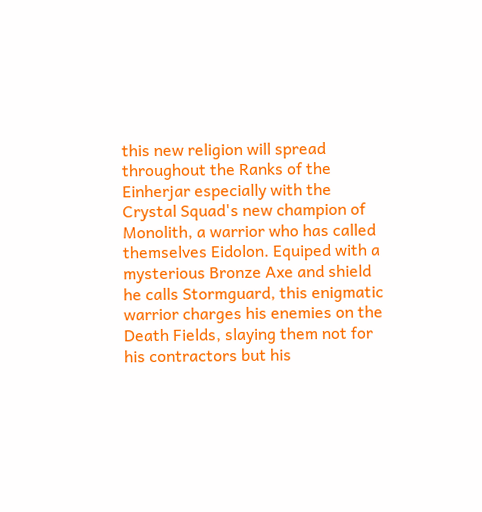this new religion will spread throughout the Ranks of the Einherjar especially with the Crystal Squad's new champion of Monolith, a warrior who has called themselves Eidolon. Equiped with a mysterious Bronze Axe and shield he calls Stormguard, this enigmatic warrior charges his enemies on the Death Fields, slaying them not for his contractors but his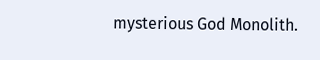mysterious God Monolith.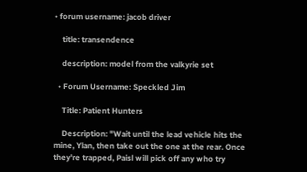• forum username: jacob driver

    title: transendence

    description: model from the valkyrie set

  • Forum Username: Speckled Jim

    Title: Patient Hunters

    Description: "Wait until the lead vehicle hits the mine, Ylan, then take out the one at the rear. Once they're trapped, Paisl will pick off any who try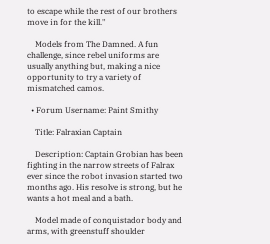to escape while the rest of our brothers move in for the kill."

    Models from The Damned. A fun challenge, since rebel uniforms are usually anything but, making a nice opportunity to try a variety of mismatched camos.

  • Forum Username: Paint Smithy

    Title: Falraxian Captain

    Description: Captain Grobian has been fighting in the narrow streets of Falrax ever since the robot invasion started two months ago. His resolve is strong, but he wants a hot meal and a bath.

    Model made of conquistador body and arms, with greenstuff shoulder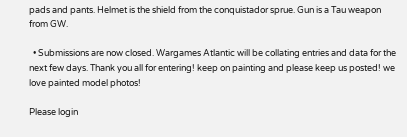pads and pants. Helmet is the shield from the conquistador sprue. Gun is a Tau weapon from GW.

  • Submissions are now closed. Wargames Atlantic will be collating entries and data for the next few days. Thank you all for entering! keep on painting and please keep us posted! we love painted model photos!

Please login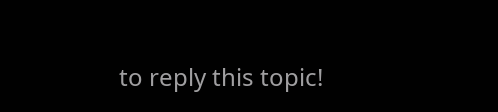to reply this topic!